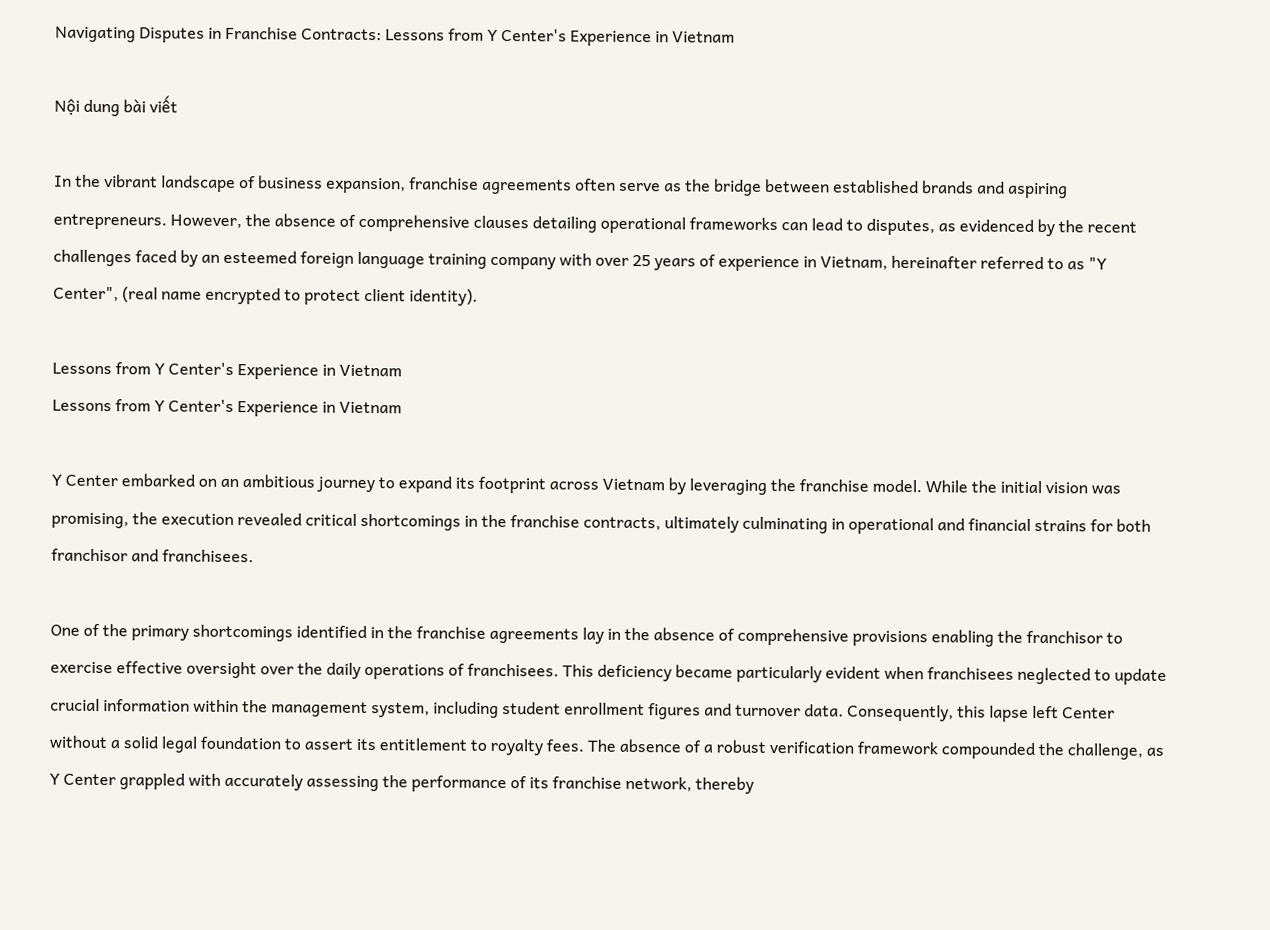Navigating Disputes in Franchise Contracts: Lessons from Y Center's Experience in Vietnam

Nội dung bài viết

In the vibrant landscape of business expansion, franchise agreements often serve as the bridge between established brands and aspiring entrepreneurs. However, the absence of comprehensive clauses detailing operational frameworks can lead to disputes, as evidenced by the recent challenges faced by an esteemed foreign language training company with over 25 years of experience in Vietnam, hereinafter referred to as "Y Center", (real name encrypted to protect client identity).

Lessons from Y Center's Experience in Vietnam
Lessons from Y Center's Experience in Vietnam

Y Center embarked on an ambitious journey to expand its footprint across Vietnam by leveraging the franchise model. While the initial vision was promising, the execution revealed critical shortcomings in the franchise contracts, ultimately culminating in operational and financial strains for both franchisor and franchisees.

One of the primary shortcomings identified in the franchise agreements lay in the absence of comprehensive provisions enabling the franchisor to exercise effective oversight over the daily operations of franchisees. This deficiency became particularly evident when franchisees neglected to update crucial information within the management system, including student enrollment figures and turnover data. Consequently, this lapse left Center without a solid legal foundation to assert its entitlement to royalty fees. The absence of a robust verification framework compounded the challenge, as Y Center grappled with accurately assessing the performance of its franchise network, thereby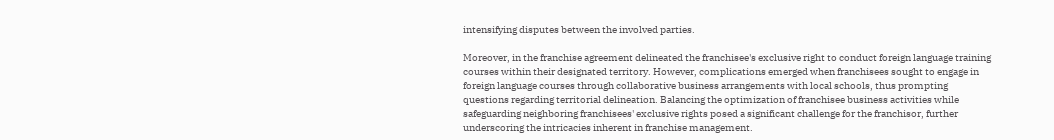intensifying disputes between the involved parties.

Moreover, in the franchise agreement delineated the franchisee's exclusive right to conduct foreign language training courses within their designated territory. However, complications emerged when franchisees sought to engage in foreign language courses through collaborative business arrangements with local schools, thus prompting questions regarding territorial delineation. Balancing the optimization of franchisee business activities while safeguarding neighboring franchisees' exclusive rights posed a significant challenge for the franchisor, further underscoring the intricacies inherent in franchise management.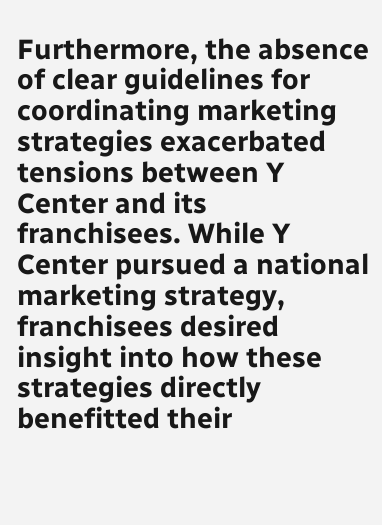Furthermore, the absence of clear guidelines for coordinating marketing strategies exacerbated tensions between Y Center and its franchisees. While Y Center pursued a national marketing strategy, franchisees desired insight into how these strategies directly benefitted their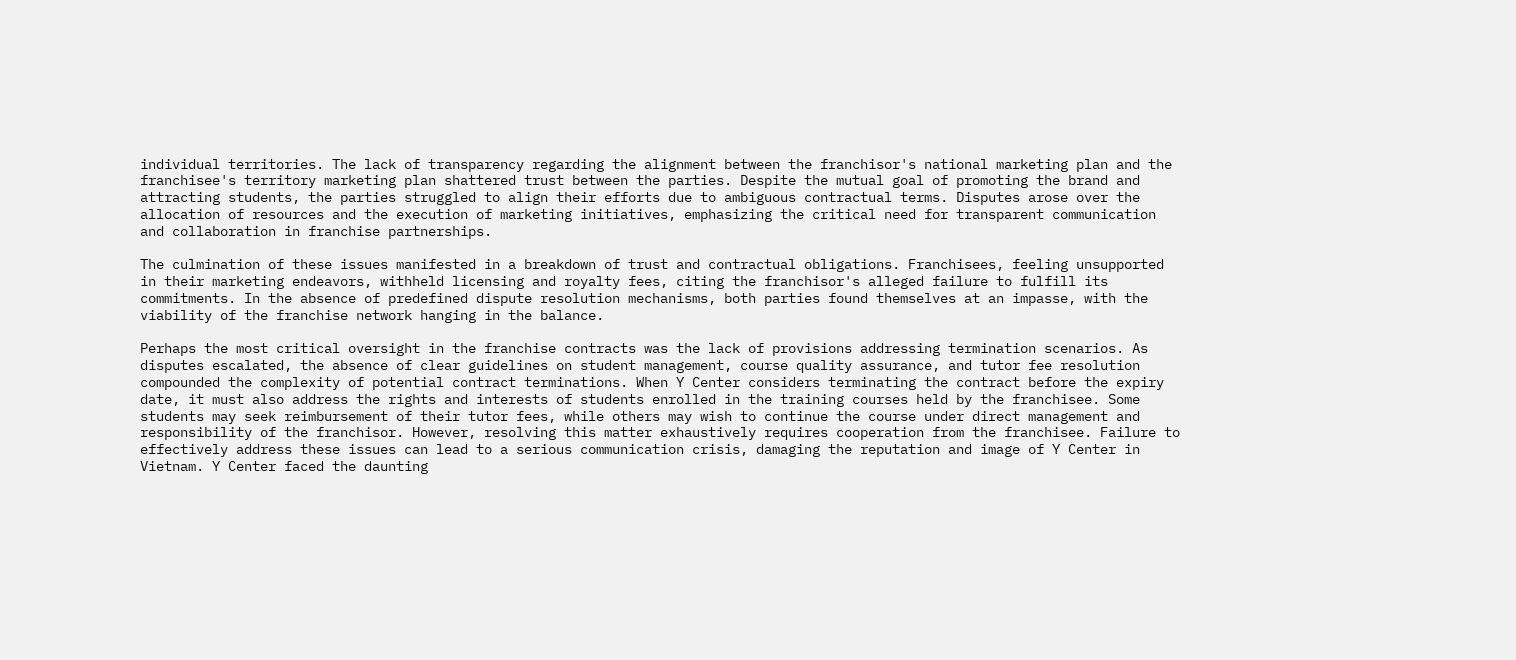individual territories. The lack of transparency regarding the alignment between the franchisor's national marketing plan and the franchisee's territory marketing plan shattered trust between the parties. Despite the mutual goal of promoting the brand and attracting students, the parties struggled to align their efforts due to ambiguous contractual terms. Disputes arose over the allocation of resources and the execution of marketing initiatives, emphasizing the critical need for transparent communication and collaboration in franchise partnerships.

The culmination of these issues manifested in a breakdown of trust and contractual obligations. Franchisees, feeling unsupported in their marketing endeavors, withheld licensing and royalty fees, citing the franchisor's alleged failure to fulfill its commitments. In the absence of predefined dispute resolution mechanisms, both parties found themselves at an impasse, with the viability of the franchise network hanging in the balance.

Perhaps the most critical oversight in the franchise contracts was the lack of provisions addressing termination scenarios. As disputes escalated, the absence of clear guidelines on student management, course quality assurance, and tutor fee resolution compounded the complexity of potential contract terminations. When Y Center considers terminating the contract before the expiry date, it must also address the rights and interests of students enrolled in the training courses held by the franchisee. Some students may seek reimbursement of their tutor fees, while others may wish to continue the course under direct management and responsibility of the franchisor. However, resolving this matter exhaustively requires cooperation from the franchisee. Failure to effectively address these issues can lead to a serious communication crisis, damaging the reputation and image of Y Center in Vietnam. Y Center faced the daunting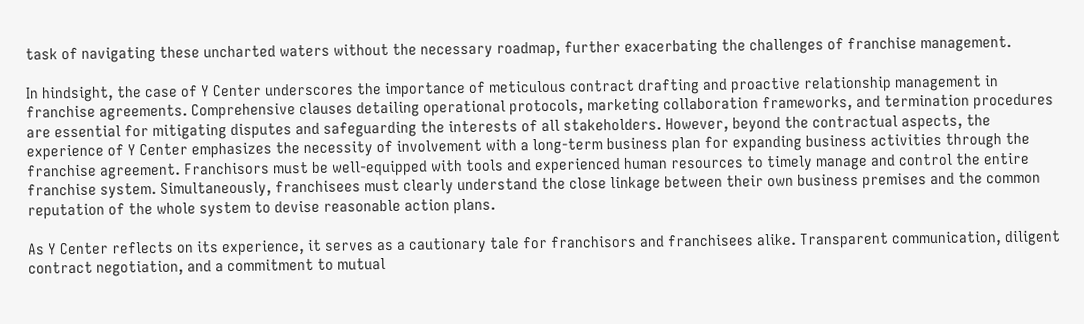task of navigating these uncharted waters without the necessary roadmap, further exacerbating the challenges of franchise management.

In hindsight, the case of Y Center underscores the importance of meticulous contract drafting and proactive relationship management in franchise agreements. Comprehensive clauses detailing operational protocols, marketing collaboration frameworks, and termination procedures are essential for mitigating disputes and safeguarding the interests of all stakeholders. However, beyond the contractual aspects, the experience of Y Center emphasizes the necessity of involvement with a long-term business plan for expanding business activities through the franchise agreement. Franchisors must be well-equipped with tools and experienced human resources to timely manage and control the entire franchise system. Simultaneously, franchisees must clearly understand the close linkage between their own business premises and the common reputation of the whole system to devise reasonable action plans.

As Y Center reflects on its experience, it serves as a cautionary tale for franchisors and franchisees alike. Transparent communication, diligent contract negotiation, and a commitment to mutual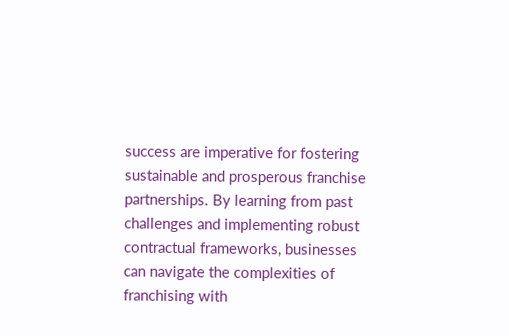success are imperative for fostering sustainable and prosperous franchise partnerships. By learning from past challenges and implementing robust contractual frameworks, businesses can navigate the complexities of franchising with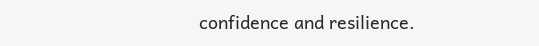confidence and resilience.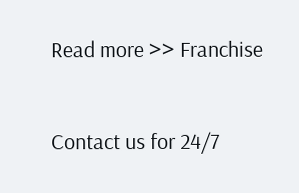Read more >> Franchise


Contact us for 24/7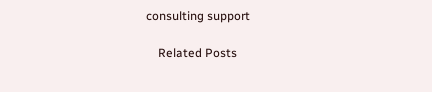consulting support

    Related Posts